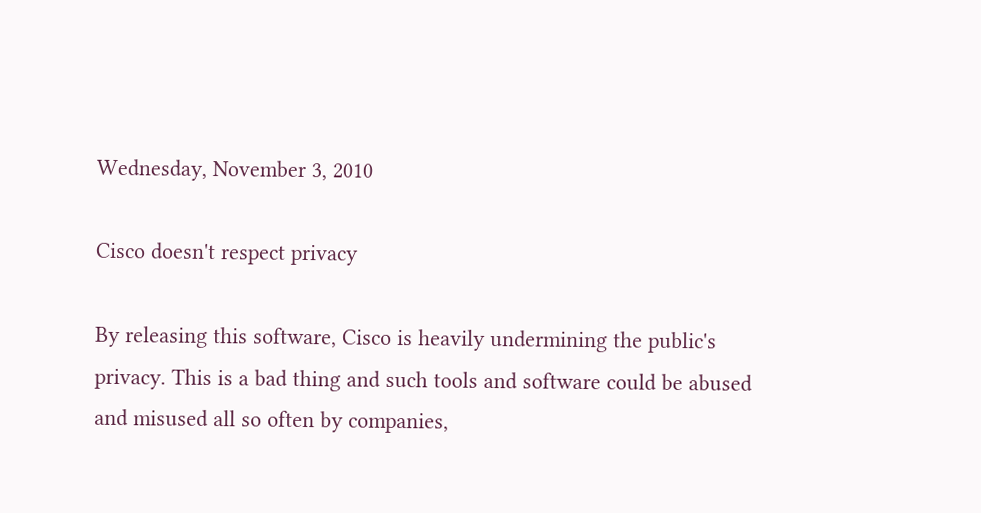Wednesday, November 3, 2010

Cisco doesn't respect privacy

By releasing this software, Cisco is heavily undermining the public's privacy. This is a bad thing and such tools and software could be abused and misused all so often by companies,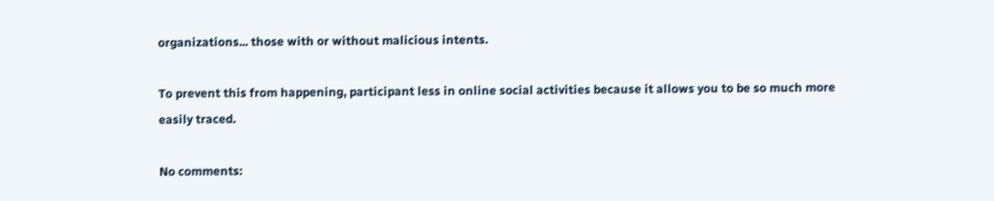organizations... those with or without malicious intents.

To prevent this from happening, participant less in online social activities because it allows you to be so much more easily traced.

No comments: